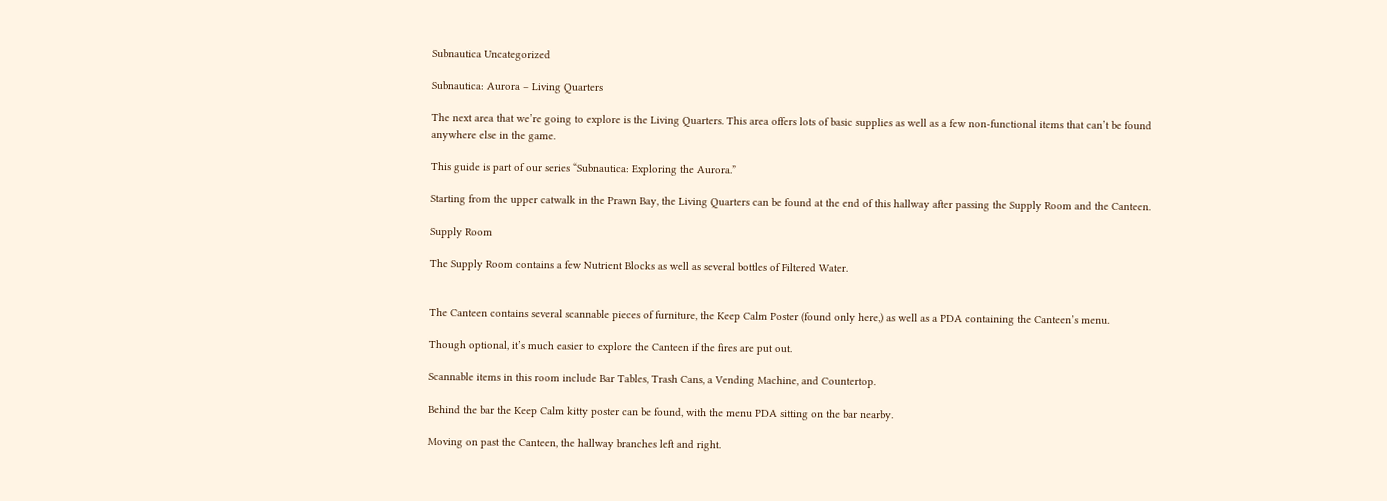Subnautica Uncategorized

Subnautica: Aurora – Living Quarters

The next area that we’re going to explore is the Living Quarters. This area offers lots of basic supplies as well as a few non-functional items that can’t be found anywhere else in the game.

This guide is part of our series “Subnautica: Exploring the Aurora.”

Starting from the upper catwalk in the Prawn Bay, the Living Quarters can be found at the end of this hallway after passing the Supply Room and the Canteen.

Supply Room

The Supply Room contains a few Nutrient Blocks as well as several bottles of Filtered Water.


The Canteen contains several scannable pieces of furniture, the Keep Calm Poster (found only here,) as well as a PDA containing the Canteen’s menu.

Though optional, it’s much easier to explore the Canteen if the fires are put out.

Scannable items in this room include Bar Tables, Trash Cans, a Vending Machine, and Countertop.

Behind the bar the Keep Calm kitty poster can be found, with the menu PDA sitting on the bar nearby.

Moving on past the Canteen, the hallway branches left and right.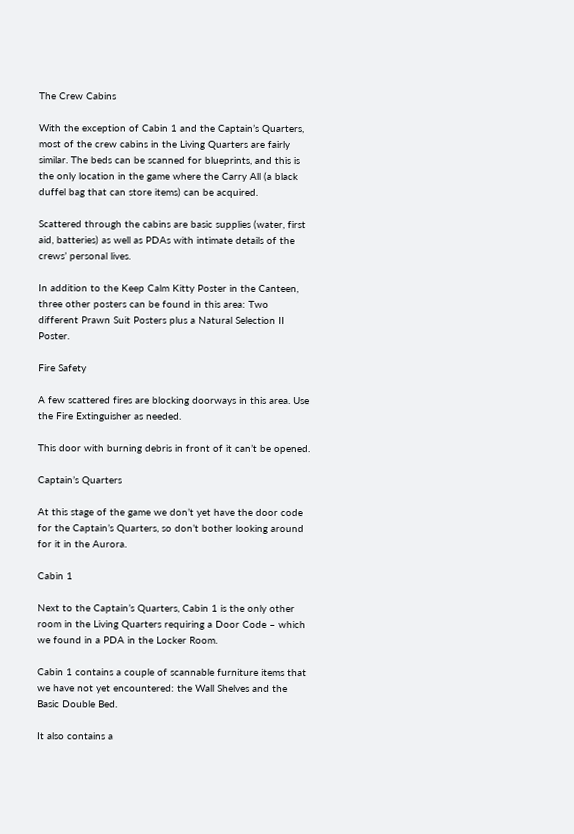The Crew Cabins

With the exception of Cabin 1 and the Captain’s Quarters, most of the crew cabins in the Living Quarters are fairly similar. The beds can be scanned for blueprints, and this is the only location in the game where the Carry All (a black duffel bag that can store items) can be acquired.

Scattered through the cabins are basic supplies (water, first aid, batteries) as well as PDAs with intimate details of the crews’ personal lives.

In addition to the Keep Calm Kitty Poster in the Canteen, three other posters can be found in this area: Two different Prawn Suit Posters plus a Natural Selection II Poster.

Fire Safety

A few scattered fires are blocking doorways in this area. Use the Fire Extinguisher as needed.

This door with burning debris in front of it can’t be opened.

Captain’s Quarters

At this stage of the game we don’t yet have the door code for the Captain’s Quarters, so don’t bother looking around for it in the Aurora.

Cabin 1

Next to the Captain’s Quarters, Cabin 1 is the only other room in the Living Quarters requiring a Door Code – which we found in a PDA in the Locker Room.

Cabin 1 contains a couple of scannable furniture items that we have not yet encountered: the Wall Shelves and the Basic Double Bed.

It also contains a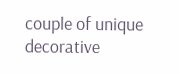couple of unique decorative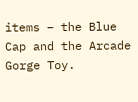items – the Blue Cap and the Arcade Gorge Toy.